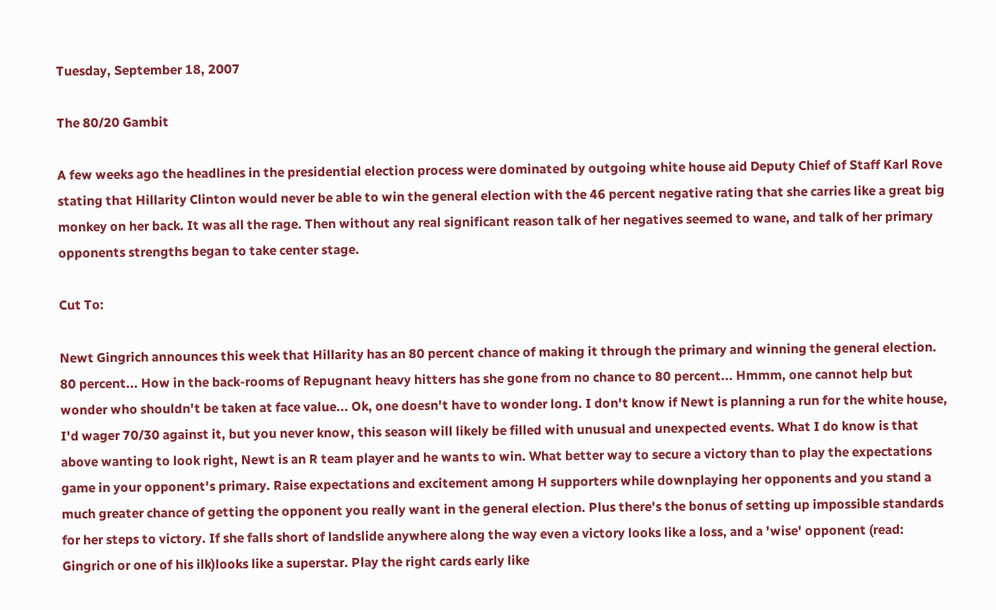Tuesday, September 18, 2007

The 80/20 Gambit

A few weeks ago the headlines in the presidential election process were dominated by outgoing white house aid Deputy Chief of Staff Karl Rove stating that Hillarity Clinton would never be able to win the general election with the 46 percent negative rating that she carries like a great big monkey on her back. It was all the rage. Then without any real significant reason talk of her negatives seemed to wane, and talk of her primary opponents strengths began to take center stage.

Cut To:

Newt Gingrich announces this week that Hillarity has an 80 percent chance of making it through the primary and winning the general election. 80 percent... How in the back-rooms of Repugnant heavy hitters has she gone from no chance to 80 percent... Hmmm, one cannot help but wonder who shouldn't be taken at face value... Ok, one doesn't have to wonder long. I don't know if Newt is planning a run for the white house, I'd wager 70/30 against it, but you never know, this season will likely be filled with unusual and unexpected events. What I do know is that above wanting to look right, Newt is an R team player and he wants to win. What better way to secure a victory than to play the expectations game in your opponent's primary. Raise expectations and excitement among H supporters while downplaying her opponents and you stand a much greater chance of getting the opponent you really want in the general election. Plus there's the bonus of setting up impossible standards for her steps to victory. If she falls short of landslide anywhere along the way even a victory looks like a loss, and a 'wise' opponent (read: Gingrich or one of his ilk)looks like a superstar. Play the right cards early like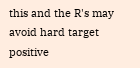this and the R's may avoid hard target positive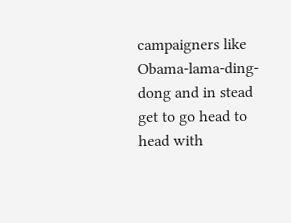campaigners like Obama-lama-ding-dong and in stead get to go head to head with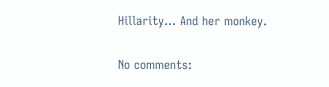Hillarity... And her monkey.

No comments: